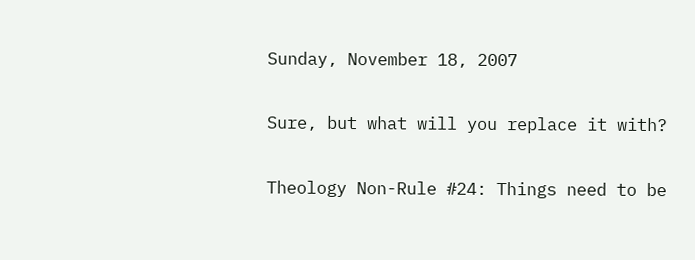Sunday, November 18, 2007

Sure, but what will you replace it with?

Theology Non-Rule #24: Things need to be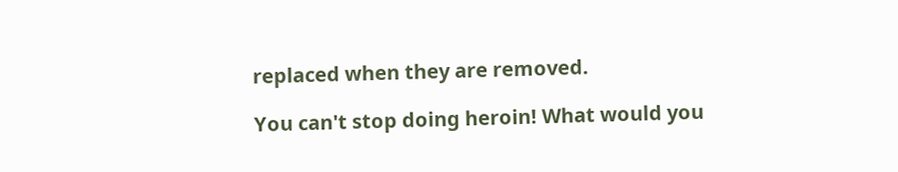replaced when they are removed.

You can't stop doing heroin! What would you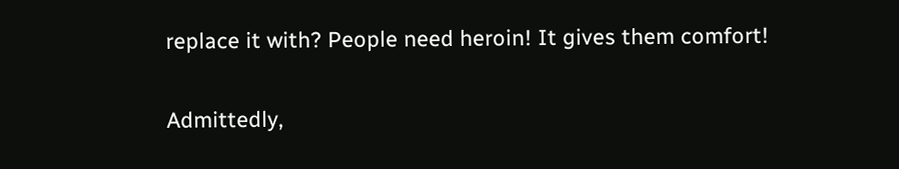replace it with? People need heroin! It gives them comfort!

Admittedly,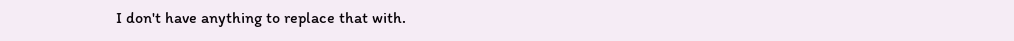I don't have anything to replace that with.